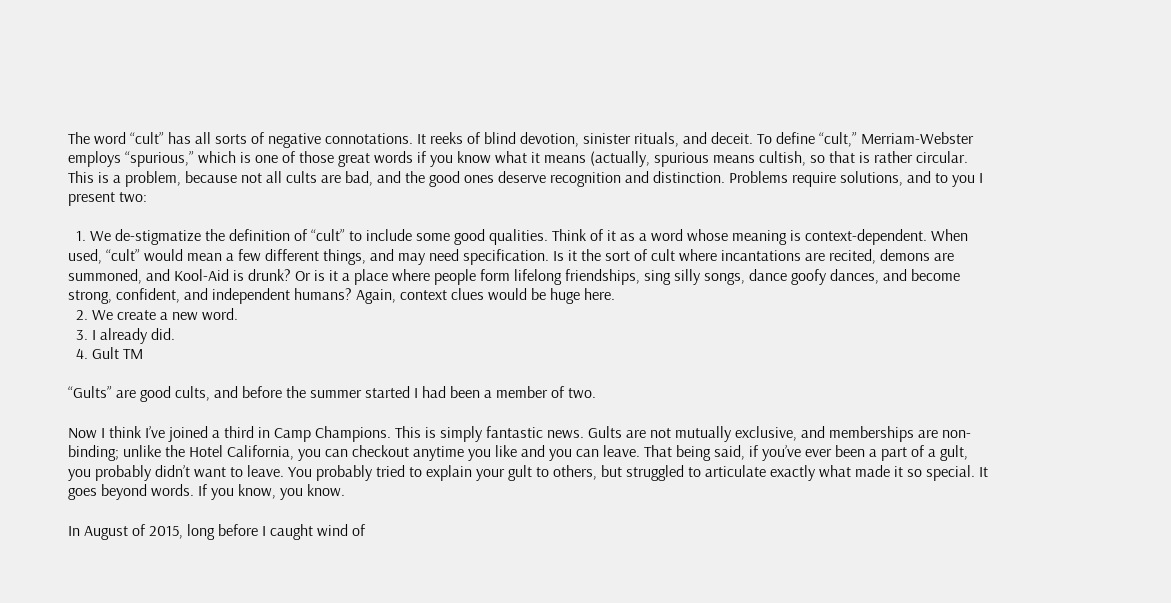The word “cult” has all sorts of negative connotations. It reeks of blind devotion, sinister rituals, and deceit. To define “cult,” Merriam-Webster employs “spurious,” which is one of those great words if you know what it means (actually, spurious means cultish, so that is rather circular. This is a problem, because not all cults are bad, and the good ones deserve recognition and distinction. Problems require solutions, and to you I present two:

  1. We de-stigmatize the definition of “cult” to include some good qualities. Think of it as a word whose meaning is context-dependent. When used, “cult” would mean a few different things, and may need specification. Is it the sort of cult where incantations are recited, demons are summoned, and Kool-Aid is drunk? Or is it a place where people form lifelong friendships, sing silly songs, dance goofy dances, and become strong, confident, and independent humans? Again, context clues would be huge here.
  2. We create a new word.
  3. I already did.
  4. Gult TM

“Gults” are good cults, and before the summer started I had been a member of two.

Now I think I’ve joined a third in Camp Champions. This is simply fantastic news. Gults are not mutually exclusive, and memberships are non-binding; unlike the Hotel California, you can checkout anytime you like and you can leave. That being said, if you’ve ever been a part of a gult, you probably didn’t want to leave. You probably tried to explain your gult to others, but struggled to articulate exactly what made it so special. It goes beyond words. If you know, you know.

In August of 2015, long before I caught wind of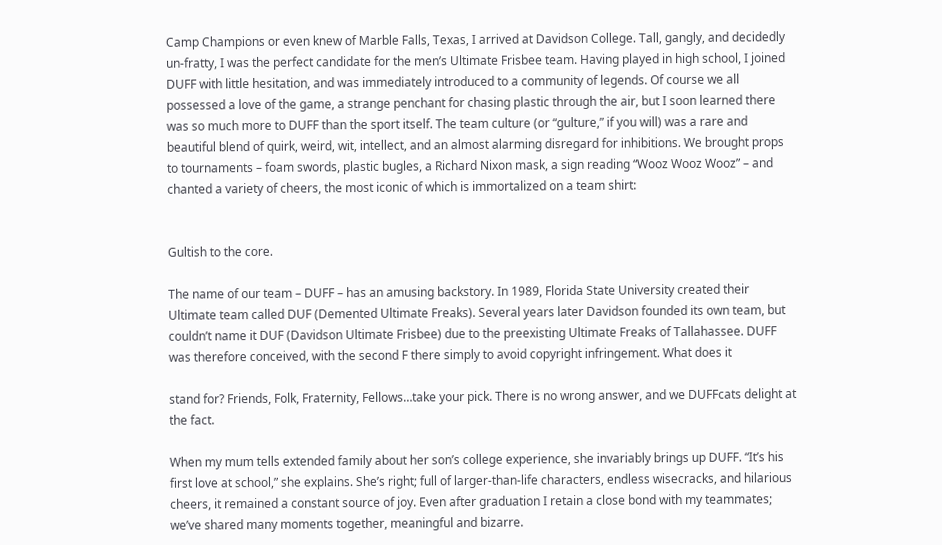Camp Champions or even knew of Marble Falls, Texas, I arrived at Davidson College. Tall, gangly, and decidedly un-fratty, I was the perfect candidate for the men’s Ultimate Frisbee team. Having played in high school, I joined DUFF with little hesitation, and was immediately introduced to a community of legends. Of course we all possessed a love of the game, a strange penchant for chasing plastic through the air, but I soon learned there was so much more to DUFF than the sport itself. The team culture (or “gulture,” if you will) was a rare and beautiful blend of quirk, weird, wit, intellect, and an almost alarming disregard for inhibitions. We brought props to tournaments – foam swords, plastic bugles, a Richard Nixon mask, a sign reading “Wooz Wooz Wooz” – and chanted a variety of cheers, the most iconic of which is immortalized on a team shirt:


Gultish to the core.

The name of our team – DUFF – has an amusing backstory. In 1989, Florida State University created their Ultimate team called DUF (Demented Ultimate Freaks). Several years later Davidson founded its own team, but couldn’t name it DUF (Davidson Ultimate Frisbee) due to the preexisting Ultimate Freaks of Tallahassee. DUFF was therefore conceived, with the second F there simply to avoid copyright infringement. What does it

stand for? Friends, Folk, Fraternity, Fellows…take your pick. There is no wrong answer, and we DUFFcats delight at the fact.

When my mum tells extended family about her son’s college experience, she invariably brings up DUFF. “It’s his first love at school,” she explains. She’s right; full of larger-than-life characters, endless wisecracks, and hilarious cheers, it remained a constant source of joy. Even after graduation I retain a close bond with my teammates; we’ve shared many moments together, meaningful and bizarre.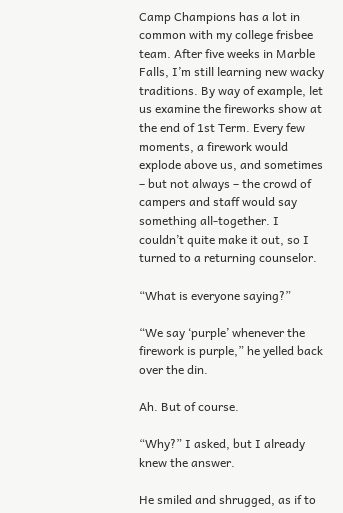Camp Champions has a lot in common with my college frisbee team. After five weeks in Marble Falls, I’m still learning new wacky traditions. By way of example, let us examine the fireworks show at the end of 1st Term. Every few moments, a firework would explode above us, and sometimes – but not always – the crowd of campers and staff would say something all-together. I couldn’t quite make it out, so I turned to a returning counselor.

“What is everyone saying?”

“We say ‘purple’ whenever the firework is purple,” he yelled back over the din.

Ah. But of course.

“Why?” I asked, but I already knew the answer.

He smiled and shrugged, as if to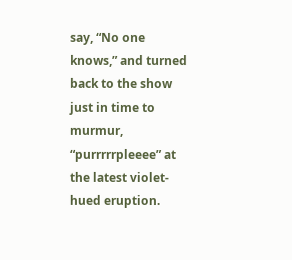say, “No one knows,” and turned back to the show just in time to murmur, “purrrrrpleeee” at the latest violet-hued eruption.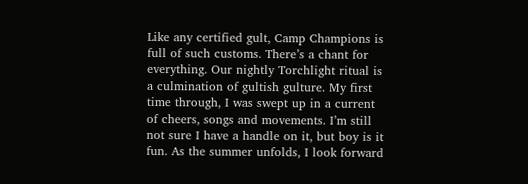Like any certified gult, Camp Champions is full of such customs. There’s a chant for everything. Our nightly Torchlight ritual is a culmination of gultish gulture. My first time through, I was swept up in a current of cheers, songs and movements. I’m still not sure I have a handle on it, but boy is it fun. As the summer unfolds, I look forward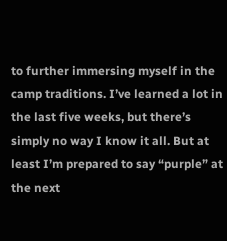to further immersing myself in the camp traditions. I’ve learned a lot in the last five weeks, but there’s simply no way I know it all. But at least I’m prepared to say “purple” at the next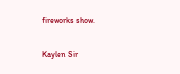fireworks show.

Kaylen Sir